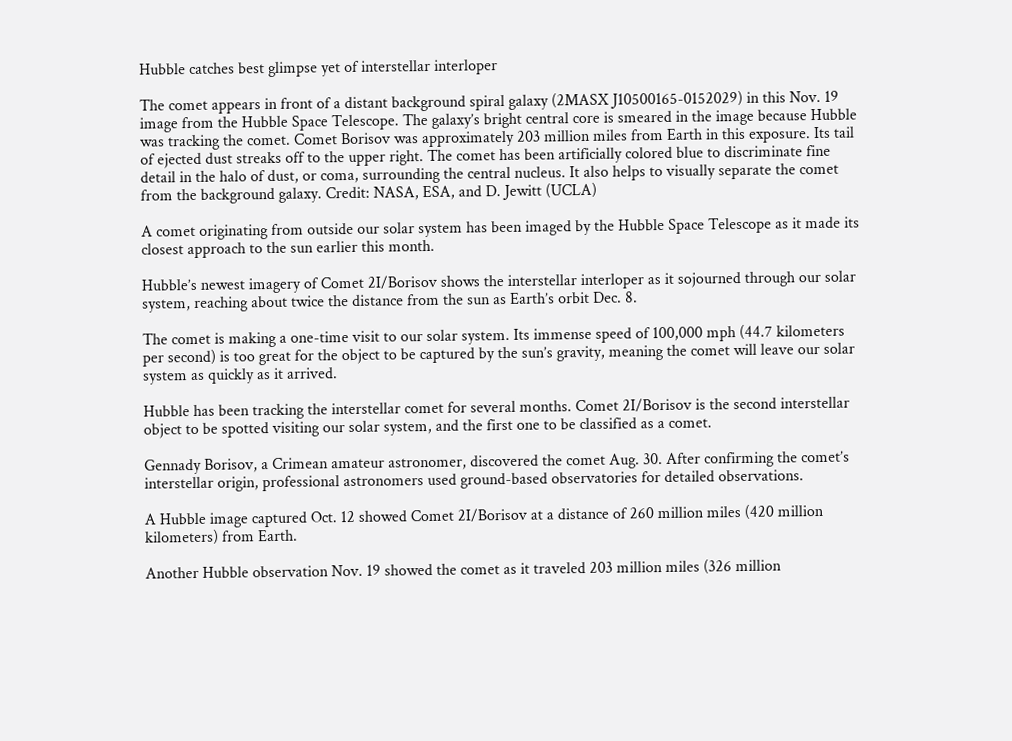Hubble catches best glimpse yet of interstellar interloper

The comet appears in front of a distant background spiral galaxy (2MASX J10500165-0152029) in this Nov. 19 image from the Hubble Space Telescope. The galaxy’s bright central core is smeared in the image because Hubble was tracking the comet. Comet Borisov was approximately 203 million miles from Earth in this exposure. Its tail of ejected dust streaks off to the upper right. The comet has been artificially colored blue to discriminate fine detail in the halo of dust, or coma, surrounding the central nucleus. It also helps to visually separate the comet from the background galaxy. Credit: NASA, ESA, and D. Jewitt (UCLA)

A comet originating from outside our solar system has been imaged by the Hubble Space Telescope as it made its closest approach to the sun earlier this month.

Hubble’s newest imagery of Comet 2I/Borisov shows the interstellar interloper as it sojourned through our solar system, reaching about twice the distance from the sun as Earth’s orbit Dec. 8.

The comet is making a one-time visit to our solar system. Its immense speed of 100,000 mph (44.7 kilometers per second) is too great for the object to be captured by the sun’s gravity, meaning the comet will leave our solar system as quickly as it arrived.

Hubble has been tracking the interstellar comet for several months. Comet 2I/Borisov is the second interstellar object to be spotted visiting our solar system, and the first one to be classified as a comet.

Gennady Borisov, a Crimean amateur astronomer, discovered the comet Aug. 30. After confirming the comet’s interstellar origin, professional astronomers used ground-based observatories for detailed observations.

A Hubble image captured Oct. 12 showed Comet 2I/Borisov at a distance of 260 million miles (420 million kilometers) from Earth.

Another Hubble observation Nov. 19 showed the comet as it traveled 203 million miles (326 million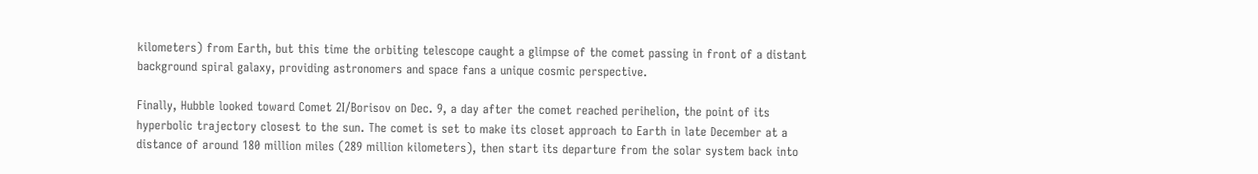kilometers) from Earth, but this time the orbiting telescope caught a glimpse of the comet passing in front of a distant background spiral galaxy, providing astronomers and space fans a unique cosmic perspective.

Finally, Hubble looked toward Comet 2I/Borisov on Dec. 9, a day after the comet reached perihelion, the point of its hyperbolic trajectory closest to the sun. The comet is set to make its closet approach to Earth in late December at a distance of around 180 million miles (289 million kilometers), then start its departure from the solar system back into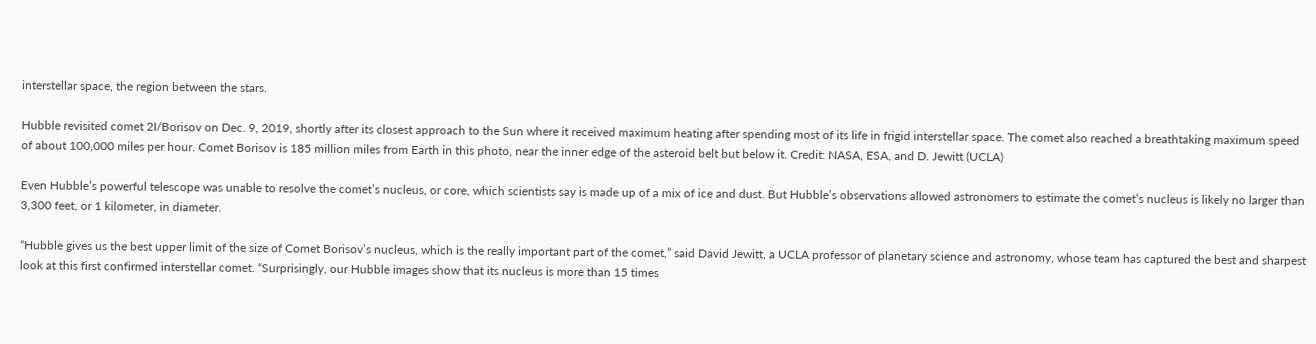interstellar space, the region between the stars.

Hubble revisited comet 2I/Borisov on Dec. 9, 2019, shortly after its closest approach to the Sun where it received maximum heating after spending most of its life in frigid interstellar space. The comet also reached a breathtaking maximum speed of about 100,000 miles per hour. Comet Borisov is 185 million miles from Earth in this photo, near the inner edge of the asteroid belt but below it. Credit: NASA, ESA, and D. Jewitt (UCLA)

Even Hubble’s powerful telescope was unable to resolve the comet’s nucleus, or core, which scientists say is made up of a mix of ice and dust. But Hubble’s observations allowed astronomers to estimate the comet’s nucleus is likely no larger than 3,300 feet, or 1 kilometer, in diameter.

“Hubble gives us the best upper limit of the size of Comet Borisov’s nucleus, which is the really important part of the comet,” said David Jewitt, a UCLA professor of planetary science and astronomy, whose team has captured the best and sharpest look at this first confirmed interstellar comet. “Surprisingly, our Hubble images show that its nucleus is more than 15 times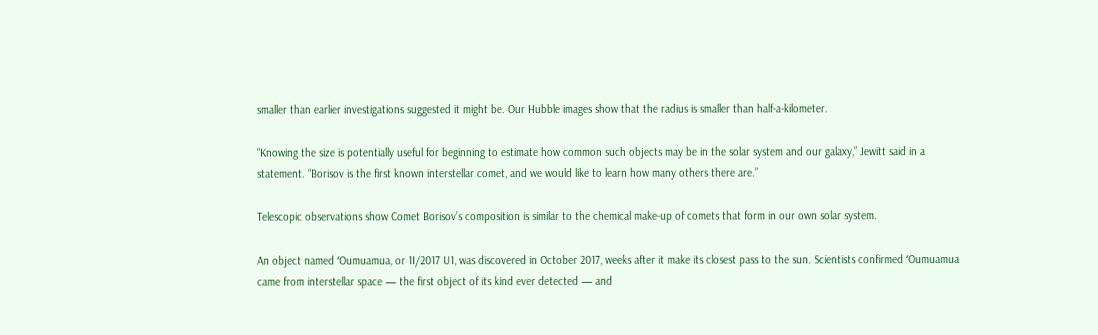smaller than earlier investigations suggested it might be. Our Hubble images show that the radius is smaller than half-a-kilometer.

“Knowing the size is potentially useful for beginning to estimate how common such objects may be in the solar system and our galaxy,” Jewitt said in a statement. “Borisov is the first known interstellar comet, and we would like to learn how many others there are.”

Telescopic observations show Comet Borisov’s composition is similar to the chemical make-up of comets that form in our own solar system.

An object named ʻOumuamua, or 1I/2017 U1, was discovered in October 2017, weeks after it make its closest pass to the sun. Scientists confirmed ʻOumuamua came from interstellar space — the first object of its kind ever detected — and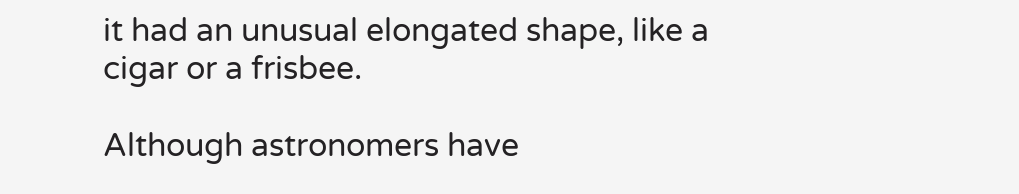it had an unusual elongated shape, like a cigar or a frisbee.

Although astronomers have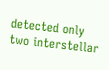detected only two interstellar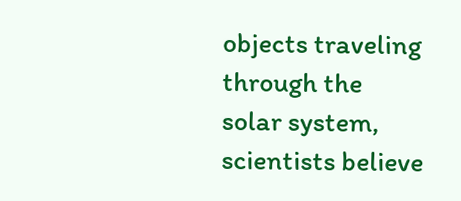objects traveling through the solar system, scientists believe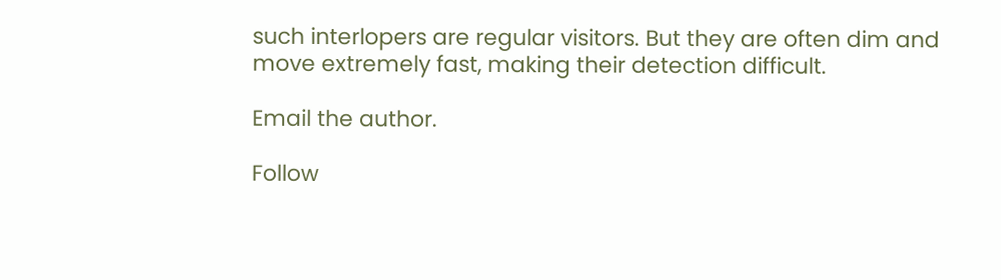such interlopers are regular visitors. But they are often dim and move extremely fast, making their detection difficult.

Email the author.

Follow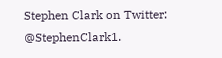Stephen Clark on Twitter: @StephenClark1.